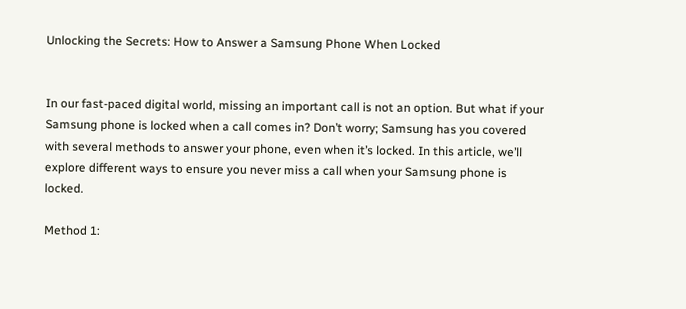Unlocking the Secrets: How to Answer a Samsung Phone When Locked


In our fast-paced digital world, missing an important call is not an option. But what if your Samsung phone is locked when a call comes in? Don’t worry; Samsung has you covered with several methods to answer your phone, even when it’s locked. In this article, we’ll explore different ways to ensure you never miss a call when your Samsung phone is locked.

Method 1: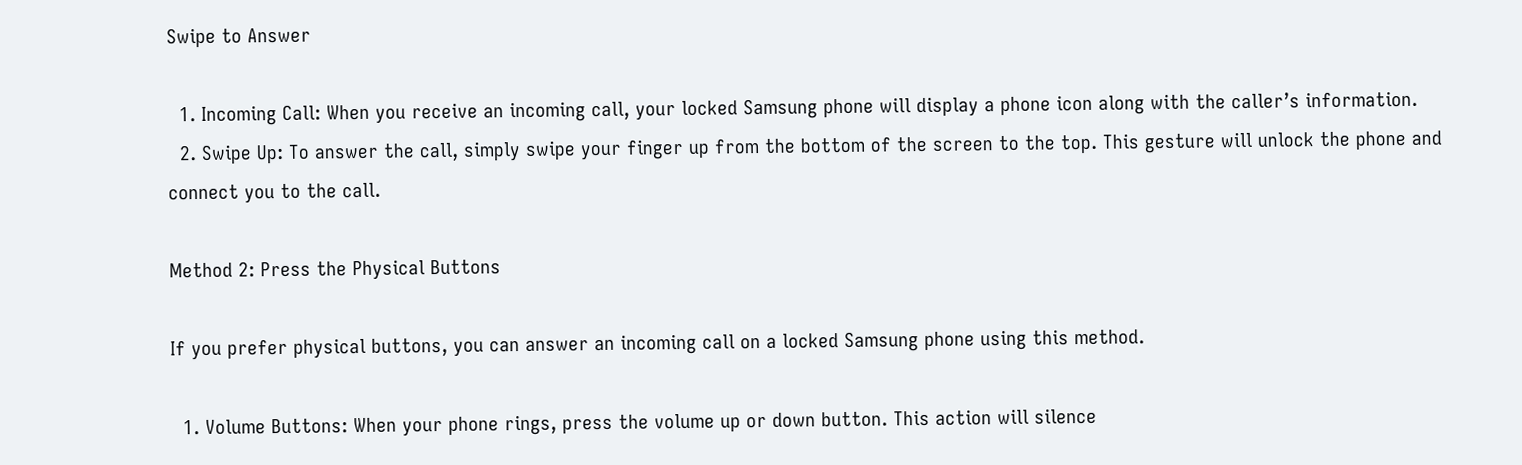Swipe to Answer

  1. Incoming Call: When you receive an incoming call, your locked Samsung phone will display a phone icon along with the caller’s information.
  2. Swipe Up: To answer the call, simply swipe your finger up from the bottom of the screen to the top. This gesture will unlock the phone and connect you to the call.

Method 2: Press the Physical Buttons

If you prefer physical buttons, you can answer an incoming call on a locked Samsung phone using this method.

  1. Volume Buttons: When your phone rings, press the volume up or down button. This action will silence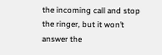the incoming call and stop the ringer, but it won’t answer the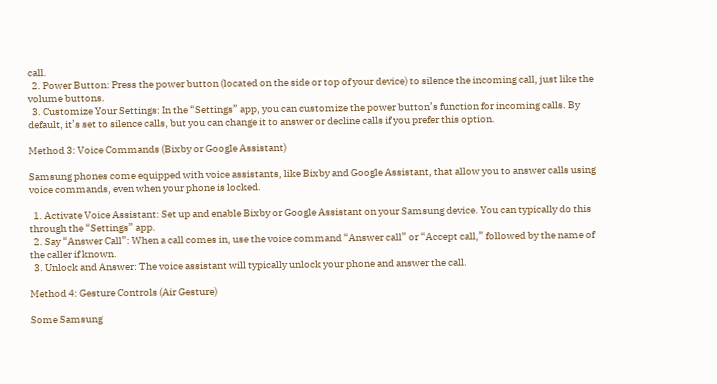call.
  2. Power Button: Press the power button (located on the side or top of your device) to silence the incoming call, just like the volume buttons.
  3. Customize Your Settings: In the “Settings” app, you can customize the power button’s function for incoming calls. By default, it’s set to silence calls, but you can change it to answer or decline calls if you prefer this option.

Method 3: Voice Commands (Bixby or Google Assistant)

Samsung phones come equipped with voice assistants, like Bixby and Google Assistant, that allow you to answer calls using voice commands, even when your phone is locked.

  1. Activate Voice Assistant: Set up and enable Bixby or Google Assistant on your Samsung device. You can typically do this through the “Settings” app.
  2. Say “Answer Call”: When a call comes in, use the voice command “Answer call” or “Accept call,” followed by the name of the caller if known.
  3. Unlock and Answer: The voice assistant will typically unlock your phone and answer the call.

Method 4: Gesture Controls (Air Gesture)

Some Samsung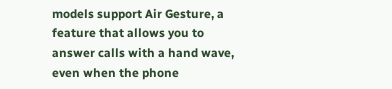models support Air Gesture, a feature that allows you to answer calls with a hand wave, even when the phone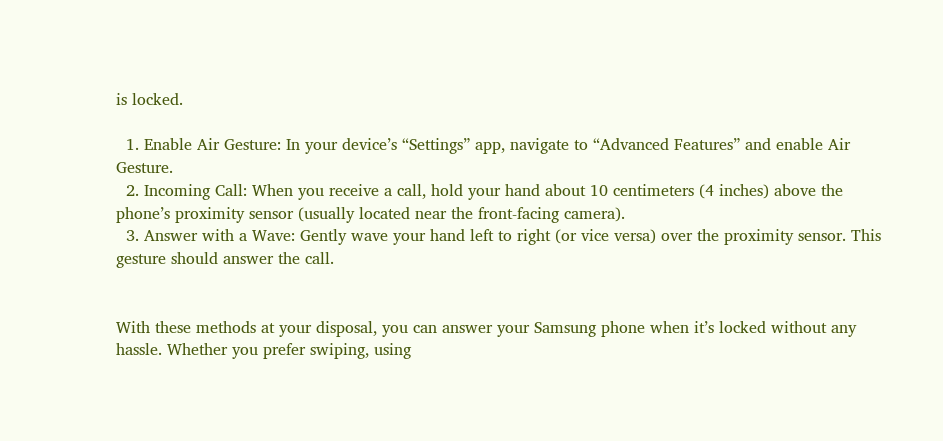is locked.

  1. Enable Air Gesture: In your device’s “Settings” app, navigate to “Advanced Features” and enable Air Gesture.
  2. Incoming Call: When you receive a call, hold your hand about 10 centimeters (4 inches) above the phone’s proximity sensor (usually located near the front-facing camera).
  3. Answer with a Wave: Gently wave your hand left to right (or vice versa) over the proximity sensor. This gesture should answer the call.


With these methods at your disposal, you can answer your Samsung phone when it’s locked without any hassle. Whether you prefer swiping, using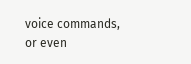voice commands, or even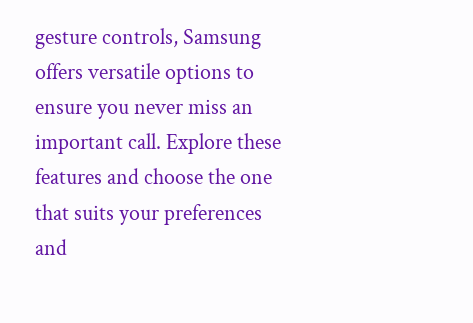gesture controls, Samsung offers versatile options to ensure you never miss an important call. Explore these features and choose the one that suits your preferences and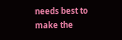needs best to make the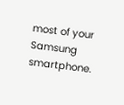most of your Samsung smartphone.